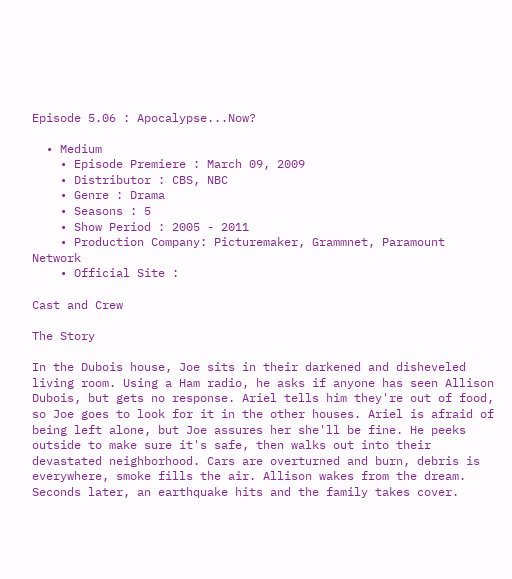Episode 5.06 : Apocalypse...Now?

  • Medium
    • Episode Premiere : March 09, 2009
    • Distributor : CBS, NBC
    • Genre : Drama
    • Seasons : 5
    • Show Period : 2005 - 2011
    • Production Company: Picturemaker, Grammnet, Paramount Network
    • Official Site :

Cast and Crew

The Story

In the Dubois house, Joe sits in their darkened and disheveled living room. Using a Ham radio, he asks if anyone has seen Allison Dubois, but gets no response. Ariel tells him they're out of food, so Joe goes to look for it in the other houses. Ariel is afraid of being left alone, but Joe assures her she'll be fine. He peeks outside to make sure it's safe, then walks out into their devastated neighborhood. Cars are overturned and burn, debris is everywhere, smoke fills the air. Allison wakes from the dream. Seconds later, an earthquake hits and the family takes cover.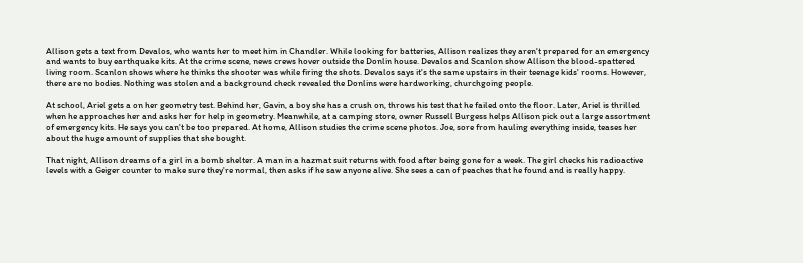Allison gets a text from Devalos, who wants her to meet him in Chandler. While looking for batteries, Allison realizes they aren't prepared for an emergency and wants to buy earthquake kits. At the crime scene, news crews hover outside the Donlin house. Devalos and Scanlon show Allison the blood-spattered living room. Scanlon shows where he thinks the shooter was while firing the shots. Devalos says it's the same upstairs in their teenage kids' rooms. However, there are no bodies. Nothing was stolen and a background check revealed the Donlins were hardworking, churchgoing people.

At school, Ariel gets a on her geometry test. Behind her, Gavin, a boy she has a crush on, throws his test that he failed onto the floor. Later, Ariel is thrilled when he approaches her and asks her for help in geometry. Meanwhile, at a camping store, owner Russell Burgess helps Allison pick out a large assortment of emergency kits. He says you can't be too prepared. At home, Allison studies the crime scene photos. Joe, sore from hauling everything inside, teases her about the huge amount of supplies that she bought.

That night, Allison dreams of a girl in a bomb shelter. A man in a hazmat suit returns with food after being gone for a week. The girl checks his radioactive levels with a Geiger counter to make sure they're normal, then asks if he saw anyone alive. She sees a can of peaches that he found and is really happy.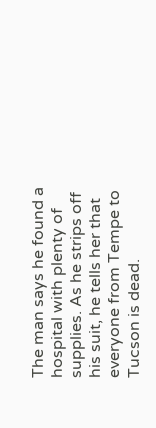The man says he found a hospital with plenty of supplies. As he strips off his suit, he tells her that everyone from Tempe to Tucson is dead.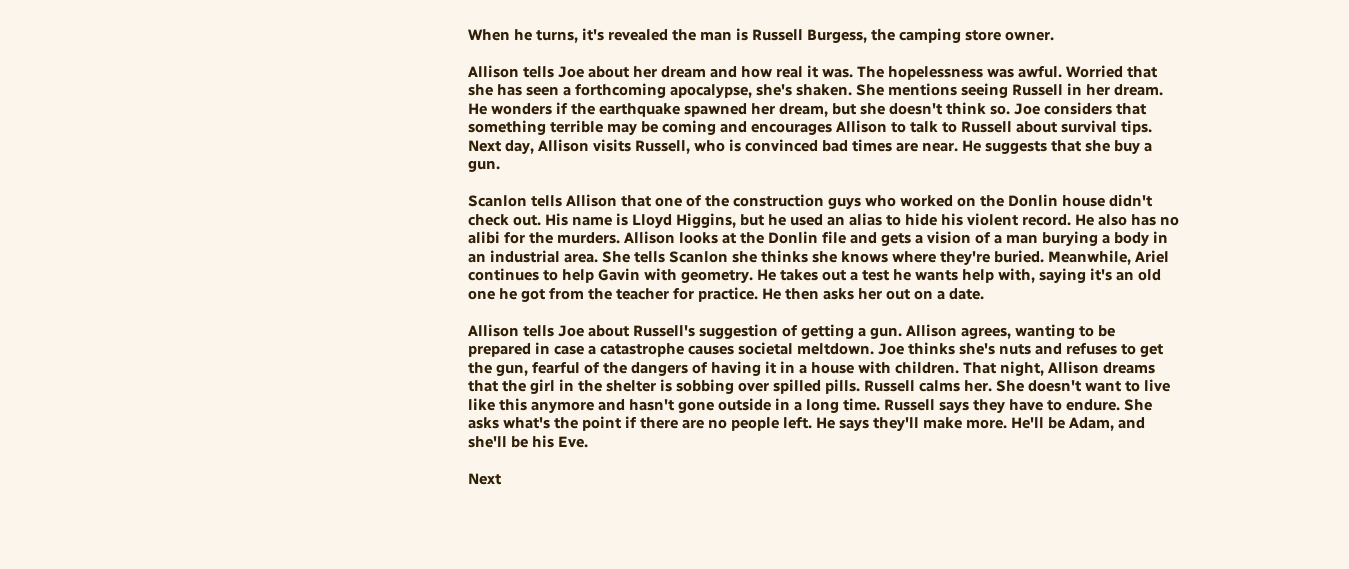When he turns, it's revealed the man is Russell Burgess, the camping store owner.

Allison tells Joe about her dream and how real it was. The hopelessness was awful. Worried that she has seen a forthcoming apocalypse, she's shaken. She mentions seeing Russell in her dream. He wonders if the earthquake spawned her dream, but she doesn't think so. Joe considers that something terrible may be coming and encourages Allison to talk to Russell about survival tips. Next day, Allison visits Russell, who is convinced bad times are near. He suggests that she buy a gun.

Scanlon tells Allison that one of the construction guys who worked on the Donlin house didn't check out. His name is Lloyd Higgins, but he used an alias to hide his violent record. He also has no alibi for the murders. Allison looks at the Donlin file and gets a vision of a man burying a body in an industrial area. She tells Scanlon she thinks she knows where they're buried. Meanwhile, Ariel continues to help Gavin with geometry. He takes out a test he wants help with, saying it's an old one he got from the teacher for practice. He then asks her out on a date.

Allison tells Joe about Russell's suggestion of getting a gun. Allison agrees, wanting to be prepared in case a catastrophe causes societal meltdown. Joe thinks she's nuts and refuses to get the gun, fearful of the dangers of having it in a house with children. That night, Allison dreams that the girl in the shelter is sobbing over spilled pills. Russell calms her. She doesn't want to live like this anymore and hasn't gone outside in a long time. Russell says they have to endure. She asks what's the point if there are no people left. He says they'll make more. He'll be Adam, and she'll be his Eve.

Next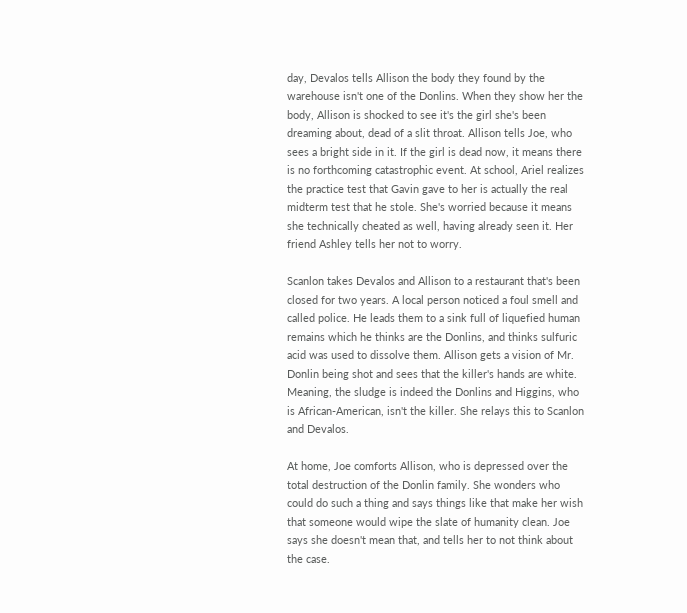day, Devalos tells Allison the body they found by the warehouse isn't one of the Donlins. When they show her the body, Allison is shocked to see it's the girl she's been dreaming about, dead of a slit throat. Allison tells Joe, who sees a bright side in it. If the girl is dead now, it means there is no forthcoming catastrophic event. At school, Ariel realizes the practice test that Gavin gave to her is actually the real midterm test that he stole. She's worried because it means she technically cheated as well, having already seen it. Her friend Ashley tells her not to worry.

Scanlon takes Devalos and Allison to a restaurant that's been closed for two years. A local person noticed a foul smell and called police. He leads them to a sink full of liquefied human remains which he thinks are the Donlins, and thinks sulfuric acid was used to dissolve them. Allison gets a vision of Mr. Donlin being shot and sees that the killer's hands are white. Meaning, the sludge is indeed the Donlins and Higgins, who is African-American, isn't the killer. She relays this to Scanlon and Devalos.

At home, Joe comforts Allison, who is depressed over the total destruction of the Donlin family. She wonders who could do such a thing and says things like that make her wish that someone would wipe the slate of humanity clean. Joe says she doesn't mean that, and tells her to not think about the case.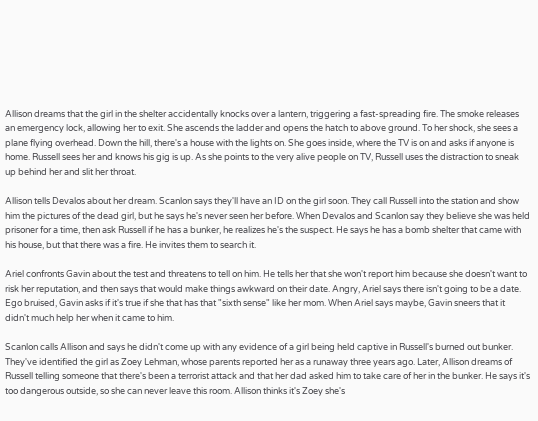Allison dreams that the girl in the shelter accidentally knocks over a lantern, triggering a fast-spreading fire. The smoke releases an emergency lock, allowing her to exit. She ascends the ladder and opens the hatch to above ground. To her shock, she sees a plane flying overhead. Down the hill, there's a house with the lights on. She goes inside, where the TV is on and asks if anyone is home. Russell sees her and knows his gig is up. As she points to the very alive people on TV, Russell uses the distraction to sneak up behind her and slit her throat.

Allison tells Devalos about her dream. Scanlon says they'll have an ID on the girl soon. They call Russell into the station and show him the pictures of the dead girl, but he says he's never seen her before. When Devalos and Scanlon say they believe she was held prisoner for a time, then ask Russell if he has a bunker, he realizes he's the suspect. He says he has a bomb shelter that came with his house, but that there was a fire. He invites them to search it.

Ariel confronts Gavin about the test and threatens to tell on him. He tells her that she won't report him because she doesn't want to risk her reputation, and then says that would make things awkward on their date. Angry, Ariel says there isn't going to be a date. Ego bruised, Gavin asks if it's true if she that has that "sixth sense" like her mom. When Ariel says maybe, Gavin sneers that it didn't much help her when it came to him.

Scanlon calls Allison and says he didn't come up with any evidence of a girl being held captive in Russell's burned out bunker. They've identified the girl as Zoey Lehman, whose parents reported her as a runaway three years ago. Later, Allison dreams of Russell telling someone that there's been a terrorist attack and that her dad asked him to take care of her in the bunker. He says it's too dangerous outside, so she can never leave this room. Allison thinks it's Zoey she's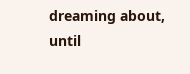dreaming about, until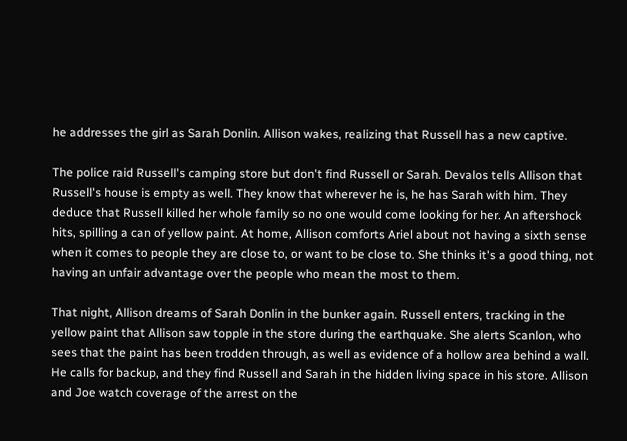he addresses the girl as Sarah Donlin. Allison wakes, realizing that Russell has a new captive.

The police raid Russell's camping store but don't find Russell or Sarah. Devalos tells Allison that Russell's house is empty as well. They know that wherever he is, he has Sarah with him. They deduce that Russell killed her whole family so no one would come looking for her. An aftershock hits, spilling a can of yellow paint. At home, Allison comforts Ariel about not having a sixth sense when it comes to people they are close to, or want to be close to. She thinks it's a good thing, not having an unfair advantage over the people who mean the most to them.

That night, Allison dreams of Sarah Donlin in the bunker again. Russell enters, tracking in the yellow paint that Allison saw topple in the store during the earthquake. She alerts Scanlon, who sees that the paint has been trodden through, as well as evidence of a hollow area behind a wall. He calls for backup, and they find Russell and Sarah in the hidden living space in his store. Allison and Joe watch coverage of the arrest on the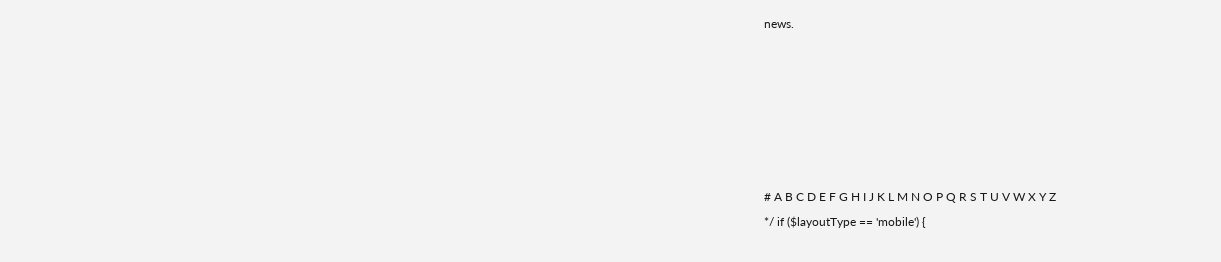news.






# A B C D E F G H I J K L M N O P Q R S T U V W X Y Z
*/ if ($layoutType == 'mobile') {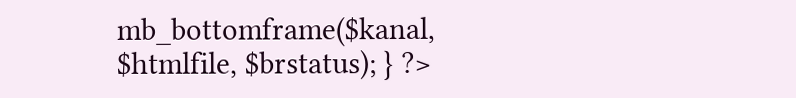mb_bottomframe($kanal, $htmlfile, $brstatus); } ?>